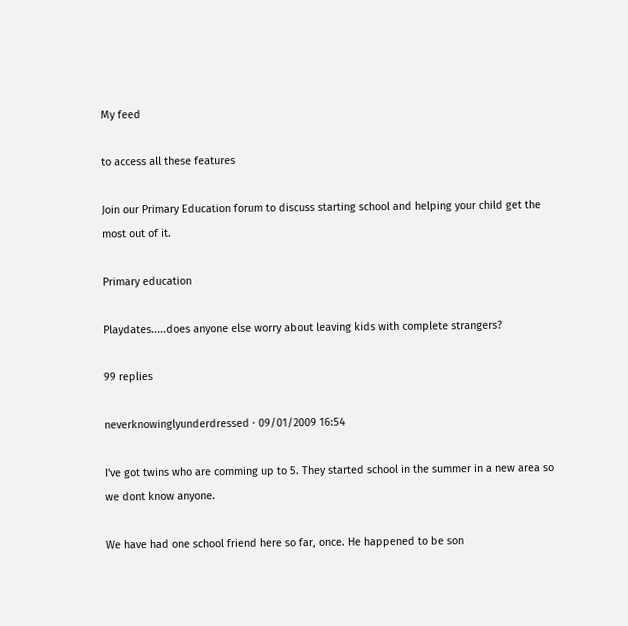My feed

to access all these features

Join our Primary Education forum to discuss starting school and helping your child get the most out of it.

Primary education

Playdates.....does anyone else worry about leaving kids with complete strangers?

99 replies

neverknowinglyunderdressed · 09/01/2009 16:54

I've got twins who are comming up to 5. They started school in the summer in a new area so we dont know anyone.

We have had one school friend here so far, once. He happened to be son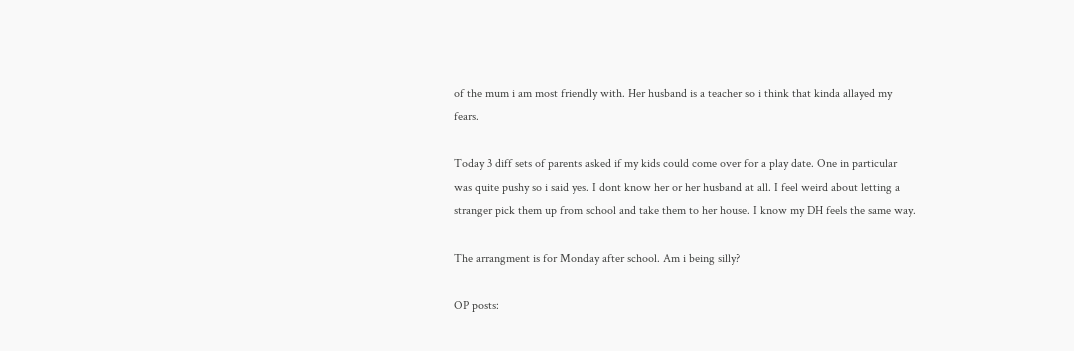of the mum i am most friendly with. Her husband is a teacher so i think that kinda allayed my fears.

Today 3 diff sets of parents asked if my kids could come over for a play date. One in particular was quite pushy so i said yes. I dont know her or her husband at all. I feel weird about letting a stranger pick them up from school and take them to her house. I know my DH feels the same way.

The arrangment is for Monday after school. Am i being silly?

OP posts: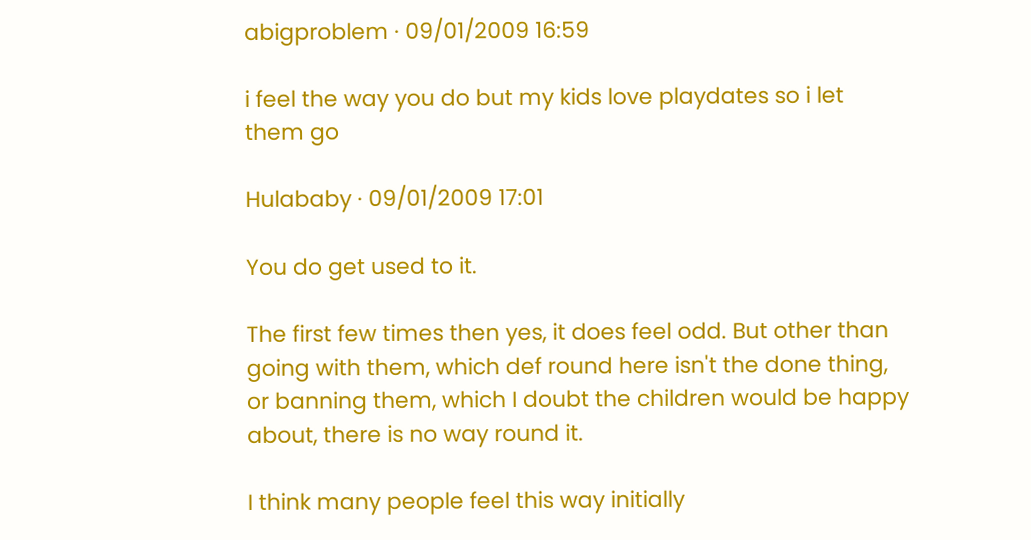abigproblem · 09/01/2009 16:59

i feel the way you do but my kids love playdates so i let them go

Hulababy · 09/01/2009 17:01

You do get used to it.

The first few times then yes, it does feel odd. But other than going with them, which def round here isn't the done thing, or banning them, which I doubt the children would be happy about, there is no way round it.

I think many people feel this way initially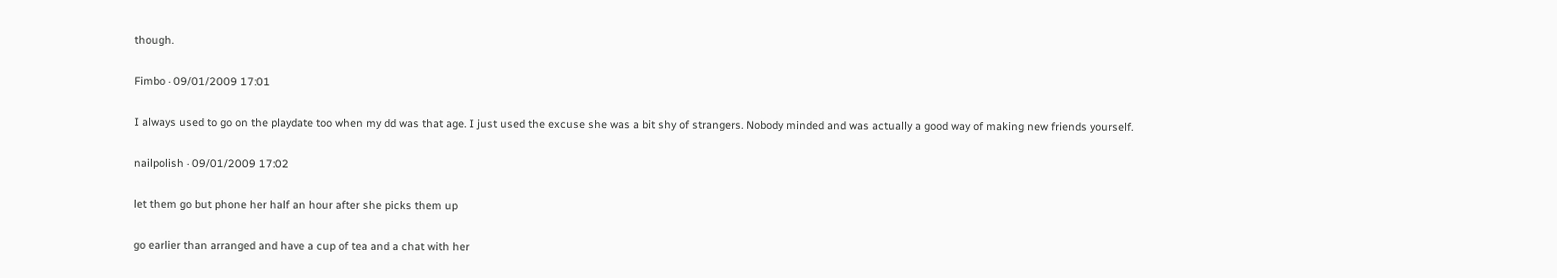though.

Fimbo · 09/01/2009 17:01

I always used to go on the playdate too when my dd was that age. I just used the excuse she was a bit shy of strangers. Nobody minded and was actually a good way of making new friends yourself.

nailpolish · 09/01/2009 17:02

let them go but phone her half an hour after she picks them up

go earlier than arranged and have a cup of tea and a chat with her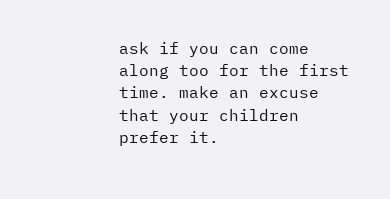ask if you can come along too for the first time. make an excuse that your children prefer it.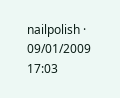nailpolish · 09/01/2009 17:03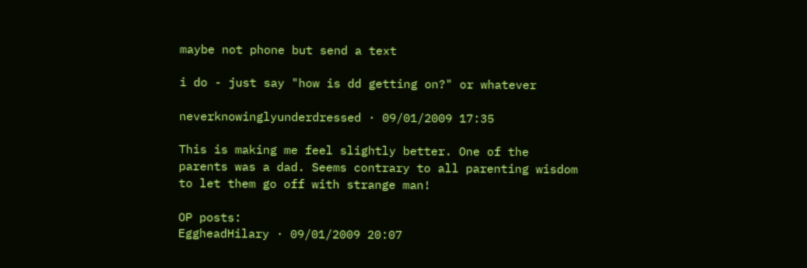maybe not phone but send a text

i do - just say "how is dd getting on?" or whatever

neverknowinglyunderdressed · 09/01/2009 17:35

This is making me feel slightly better. One of the parents was a dad. Seems contrary to all parenting wisdom to let them go off with strange man!

OP posts:
EggheadHilary · 09/01/2009 20:07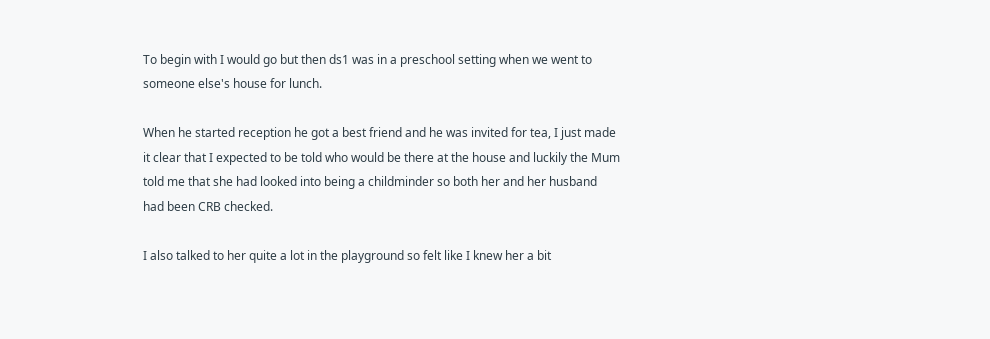To begin with I would go but then ds1 was in a preschool setting when we went to someone else's house for lunch.

When he started reception he got a best friend and he was invited for tea, I just made it clear that I expected to be told who would be there at the house and luckily the Mum told me that she had looked into being a childminder so both her and her husband had been CRB checked.

I also talked to her quite a lot in the playground so felt like I knew her a bit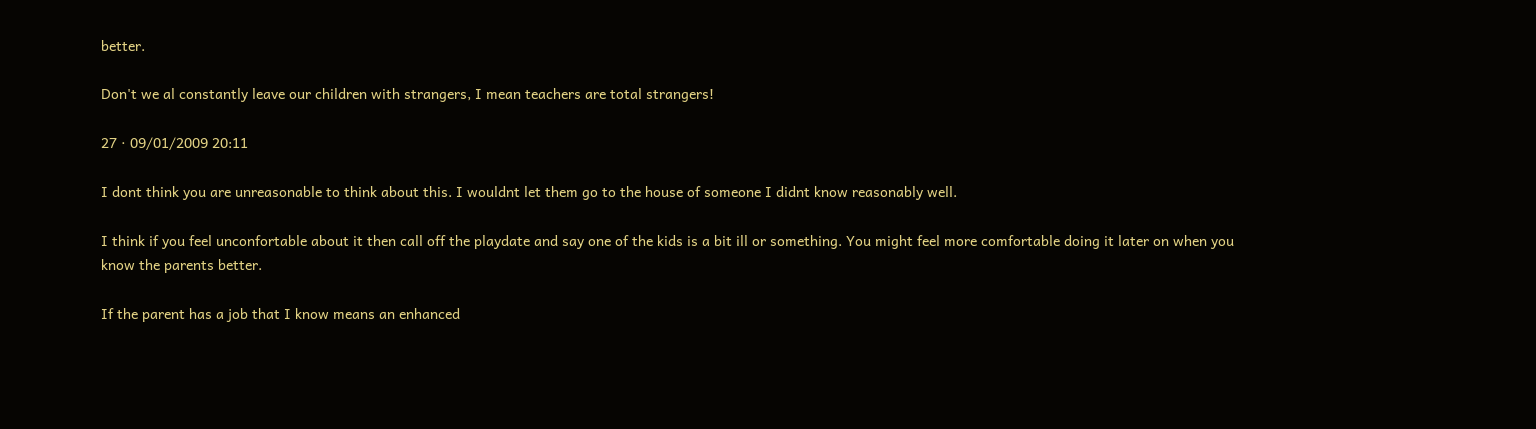better.

Don't we al constantly leave our children with strangers, I mean teachers are total strangers!

27 · 09/01/2009 20:11

I dont think you are unreasonable to think about this. I wouldnt let them go to the house of someone I didnt know reasonably well.

I think if you feel unconfortable about it then call off the playdate and say one of the kids is a bit ill or something. You might feel more comfortable doing it later on when you know the parents better.

If the parent has a job that I know means an enhanced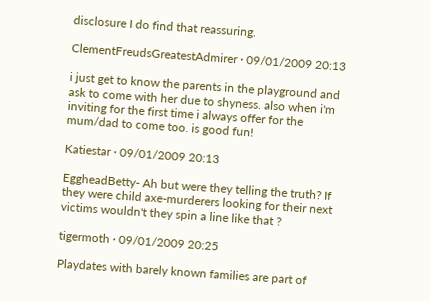disclosure I do find that reassuring.

ClementFreudsGreatestAdmirer · 09/01/2009 20:13

i just get to know the parents in the playground and ask to come with her due to shyness. also when i'm inviting for the first time i always offer for the mum/dad to come too. is good fun!

Katiestar · 09/01/2009 20:13

EggheadBetty- Ah but were they telling the truth? If they were child axe-murderers looking for their next victims wouldn't they spin a line like that ?

tigermoth · 09/01/2009 20:25

Playdates with barely known families are part of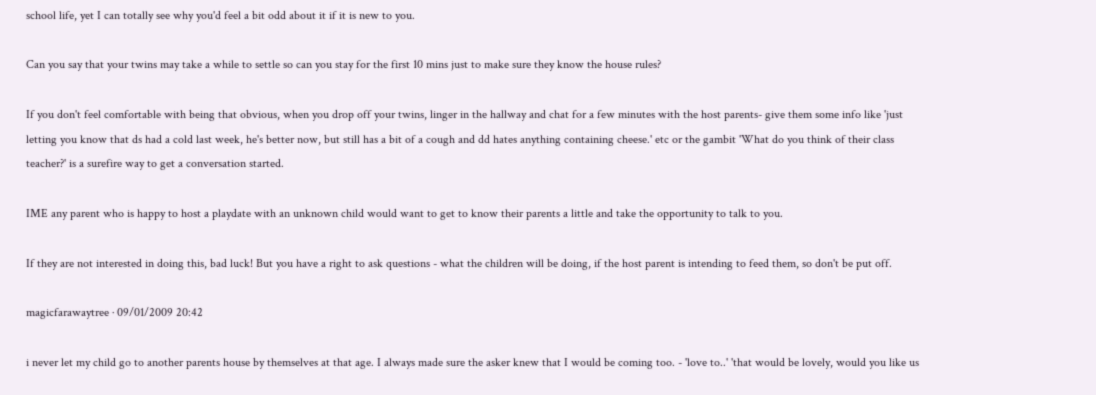school life, yet I can totally see why you'd feel a bit odd about it if it is new to you.

Can you say that your twins may take a while to settle so can you stay for the first 10 mins just to make sure they know the house rules?

If you don't feel comfortable with being that obvious, when you drop off your twins, linger in the hallway and chat for a few minutes with the host parents- give them some info like 'just letting you know that ds had a cold last week, he's better now, but still has a bit of a cough and dd hates anything containing cheese.' etc or the gambit 'What do you think of their class teacher?' is a surefire way to get a conversation started.

IME any parent who is happy to host a playdate with an unknown child would want to get to know their parents a little and take the opportunity to talk to you.

If they are not interested in doing this, bad luck! But you have a right to ask questions - what the children will be doing, if the host parent is intending to feed them, so don't be put off.

magicfarawaytree · 09/01/2009 20:42

i never let my child go to another parents house by themselves at that age. I always made sure the asker knew that I would be coming too. - 'love to..' 'that would be lovely, would you like us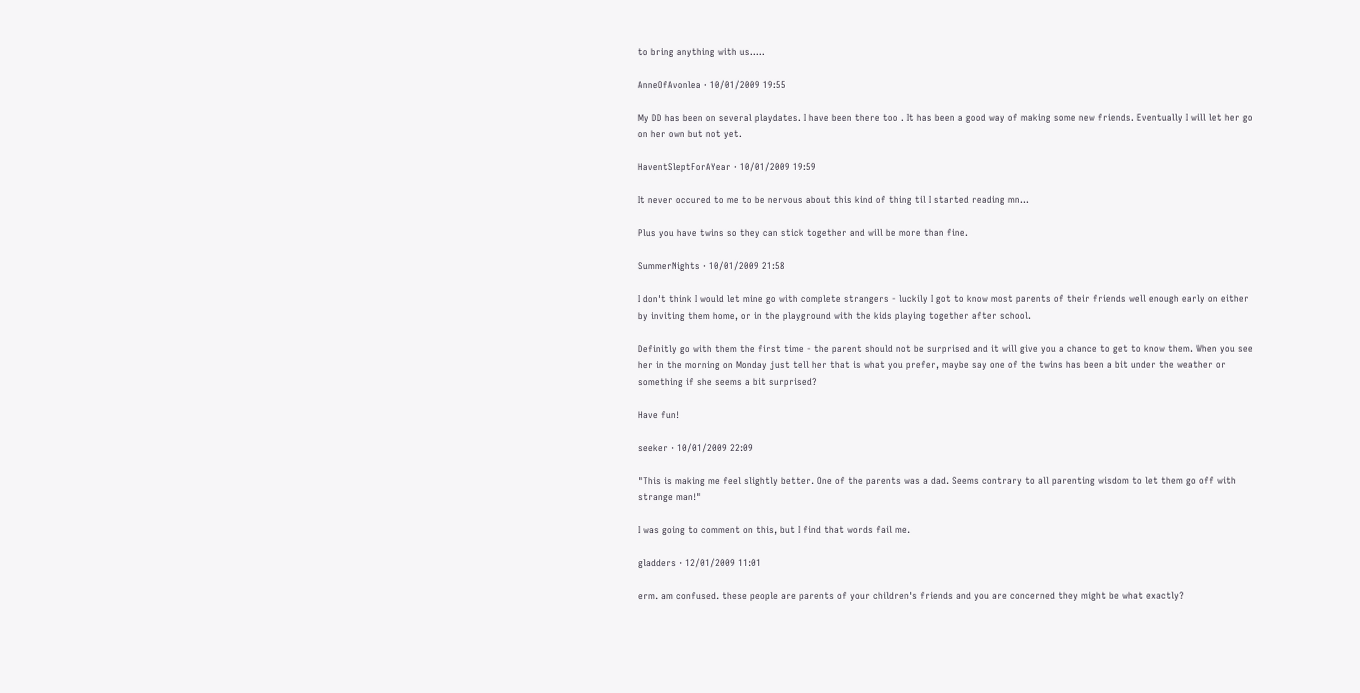to bring anything with us.....

AnneOfAvonlea · 10/01/2009 19:55

My DD has been on several playdates. I have been there too . It has been a good way of making some new friends. Eventually I will let her go on her own but not yet.

HaventSleptForAYear · 10/01/2009 19:59

It never occured to me to be nervous about this kind of thing til I started reading mn...

Plus you have twins so they can stick together and will be more than fine.

SummerNights · 10/01/2009 21:58

I don't think I would let mine go with complete strangers - luckily I got to know most parents of their friends well enough early on either by inviting them home, or in the playground with the kids playing together after school.

Definitly go with them the first time - the parent should not be surprised and it will give you a chance to get to know them. When you see her in the morning on Monday just tell her that is what you prefer, maybe say one of the twins has been a bit under the weather or something if she seems a bit surprised?

Have fun!

seeker · 10/01/2009 22:09

"This is making me feel slightly better. One of the parents was a dad. Seems contrary to all parenting wisdom to let them go off with strange man!"

I was going to comment on this, but I find that words fail me.

gladders · 12/01/2009 11:01

erm. am confused. these people are parents of your children's friends and you are concerned they might be what exactly?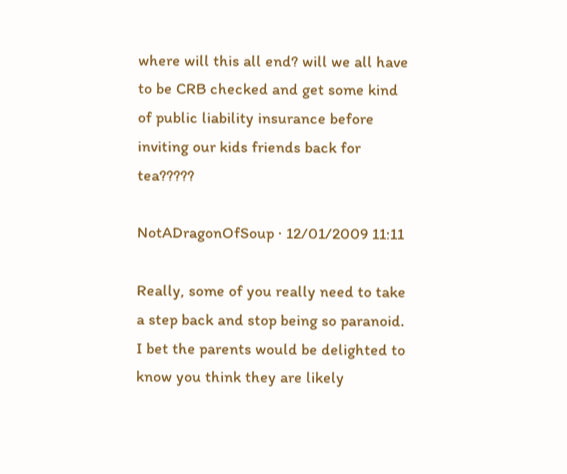where will this all end? will we all have to be CRB checked and get some kind of public liability insurance before inviting our kids friends back for tea?????

NotADragonOfSoup · 12/01/2009 11:11

Really, some of you really need to take a step back and stop being so paranoid. I bet the parents would be delighted to know you think they are likely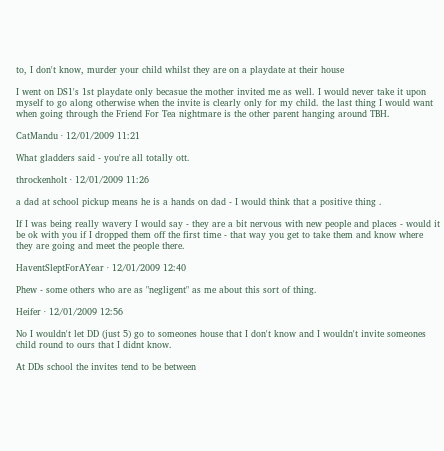to, I don't know, murder your child whilst they are on a playdate at their house

I went on DS1's 1st playdate only becasue the mother invited me as well. I would never take it upon myself to go along otherwise when the invite is clearly only for my child. the last thing I would want when going through the Friend For Tea nightmare is the other parent hanging around TBH.

CatMandu · 12/01/2009 11:21

What gladders said - you're all totally ott.

throckenholt · 12/01/2009 11:26

a dad at school pickup means he is a hands on dad - I would think that a positive thing .

If I was being really wavery I would say - they are a bit nervous with new people and places - would it be ok with you if I dropped them off the first time - that way you get to take them and know where they are going and meet the people there.

HaventSleptForAYear · 12/01/2009 12:40

Phew - some others who are as "negligent" as me about this sort of thing.

Heifer · 12/01/2009 12:56

No I wouldn't let DD (just 5) go to someones house that I don't know and I wouldn't invite someones child round to ours that I didnt know.

At DDs school the invites tend to be between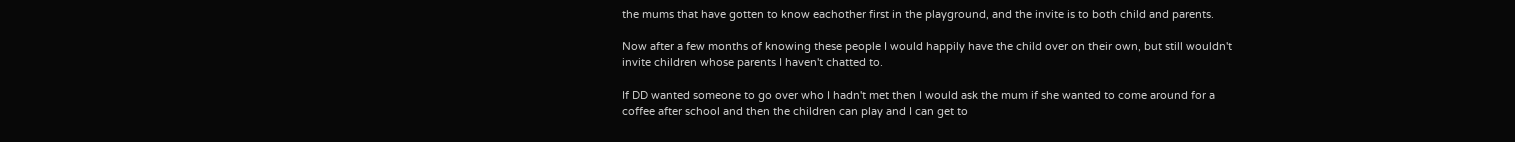the mums that have gotten to know eachother first in the playground, and the invite is to both child and parents.

Now after a few months of knowing these people I would happily have the child over on their own, but still wouldn't invite children whose parents I haven't chatted to.

If DD wanted someone to go over who I hadn't met then I would ask the mum if she wanted to come around for a coffee after school and then the children can play and I can get to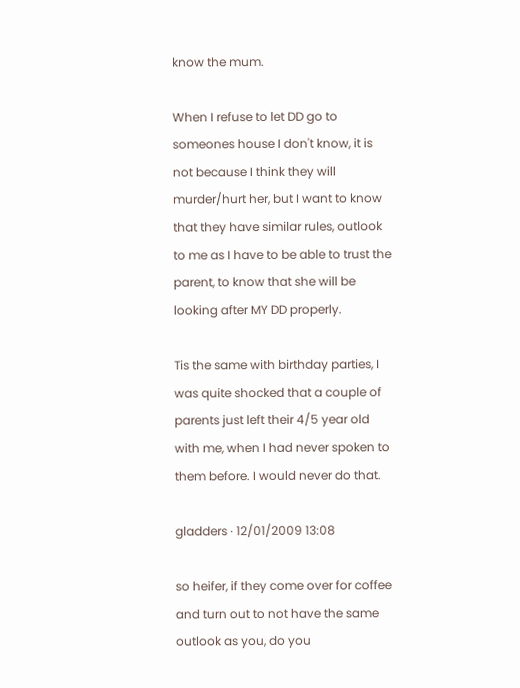know the mum.

When I refuse to let DD go to someones house I don't know, it is not because I think they will murder/hurt her, but I want to know that they have similar rules, outlook to me as I have to be able to trust the parent, to know that she will be looking after MY DD properly.

Tis the same with birthday parties, I was quite shocked that a couple of parents just left their 4/5 year old with me, when I had never spoken to them before. I would never do that.

gladders · 12/01/2009 13:08

so heifer, if they come over for coffee and turn out to not have the same outlook as you, do you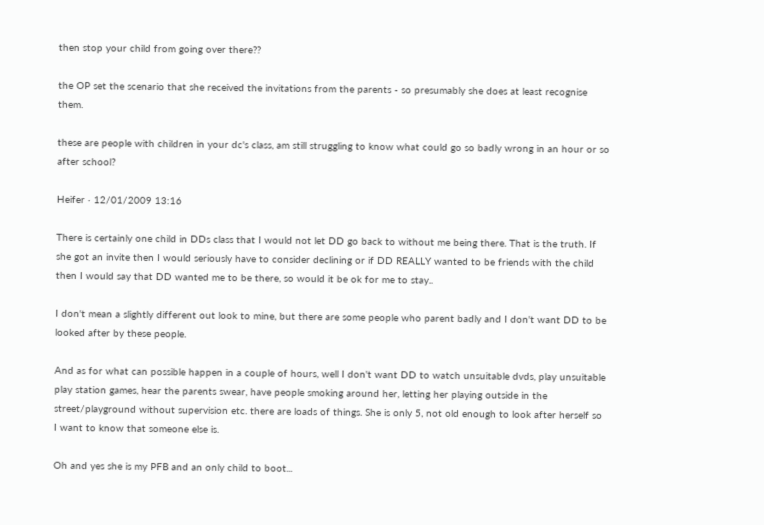then stop your child from going over there??

the OP set the scenario that she received the invitations from the parents - so presumably she does at least recognise them.

these are people with children in your dc's class, am still struggling to know what could go so badly wrong in an hour or so after school?

Heifer · 12/01/2009 13:16

There is certainly one child in DDs class that I would not let DD go back to without me being there. That is the truth. If she got an invite then I would seriously have to consider declining or if DD REALLY wanted to be friends with the child then I would say that DD wanted me to be there, so would it be ok for me to stay..

I don't mean a slightly different out look to mine, but there are some people who parent badly and I don't want DD to be looked after by these people.

And as for what can possible happen in a couple of hours, well I don't want DD to watch unsuitable dvds, play unsuitable play station games, hear the parents swear, have people smoking around her, letting her playing outside in the street/playground without supervision etc. there are loads of things. She is only 5, not old enough to look after herself so I want to know that someone else is.

Oh and yes she is my PFB and an only child to boot...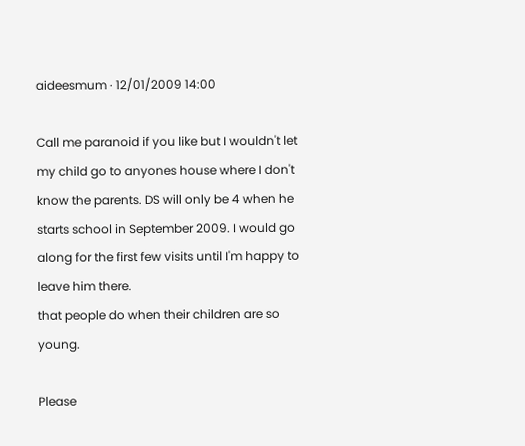aideesmum · 12/01/2009 14:00

Call me paranoid if you like but I wouldn't let my child go to anyones house where I don't know the parents. DS will only be 4 when he starts school in September 2009. I would go along for the first few visits until I'm happy to leave him there.
that people do when their children are so young.

Please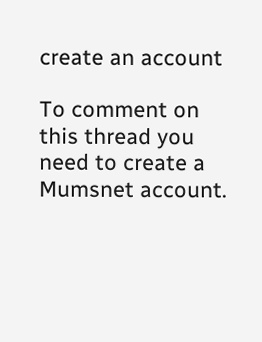create an account

To comment on this thread you need to create a Mumsnet account.